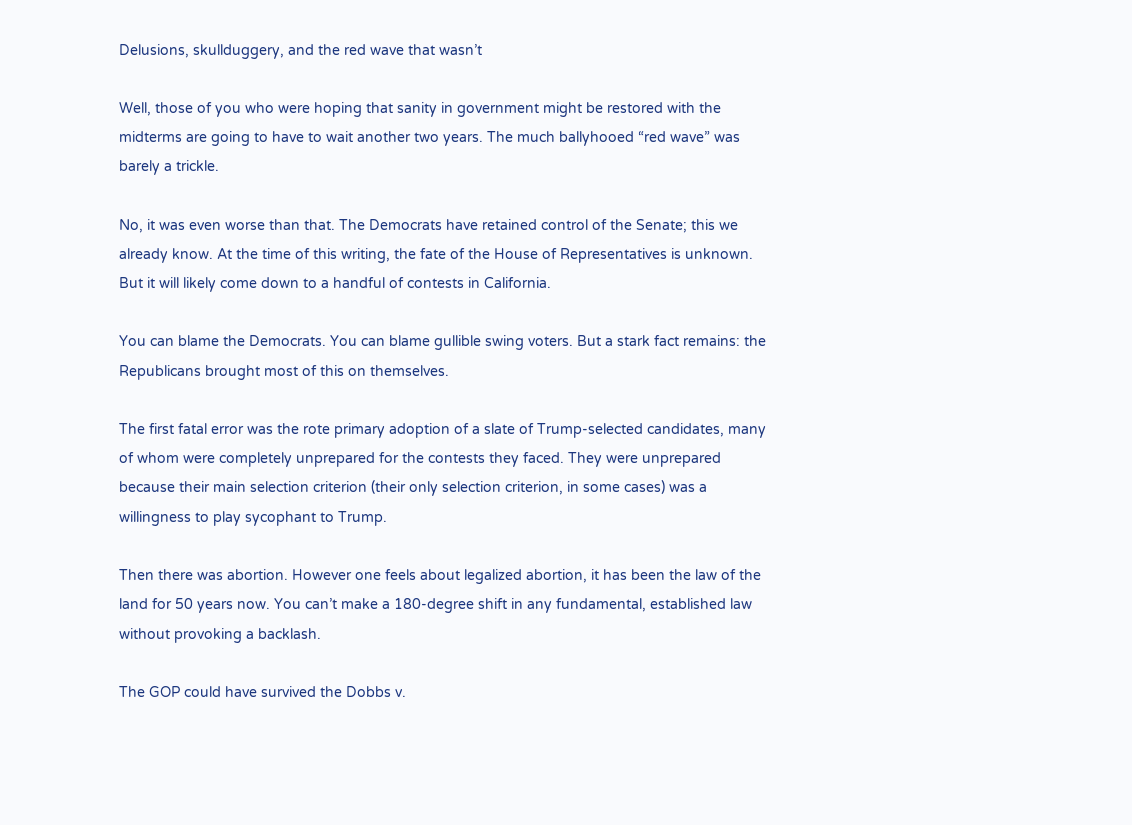Delusions, skullduggery, and the red wave that wasn’t

Well, those of you who were hoping that sanity in government might be restored with the midterms are going to have to wait another two years. The much ballyhooed “red wave” was barely a trickle.

No, it was even worse than that. The Democrats have retained control of the Senate; this we already know. At the time of this writing, the fate of the House of Representatives is unknown. But it will likely come down to a handful of contests in California.

You can blame the Democrats. You can blame gullible swing voters. But a stark fact remains: the Republicans brought most of this on themselves.

The first fatal error was the rote primary adoption of a slate of Trump-selected candidates, many of whom were completely unprepared for the contests they faced. They were unprepared because their main selection criterion (their only selection criterion, in some cases) was a willingness to play sycophant to Trump.

Then there was abortion. However one feels about legalized abortion, it has been the law of the land for 50 years now. You can’t make a 180-degree shift in any fundamental, established law without provoking a backlash.

The GOP could have survived the Dobbs v.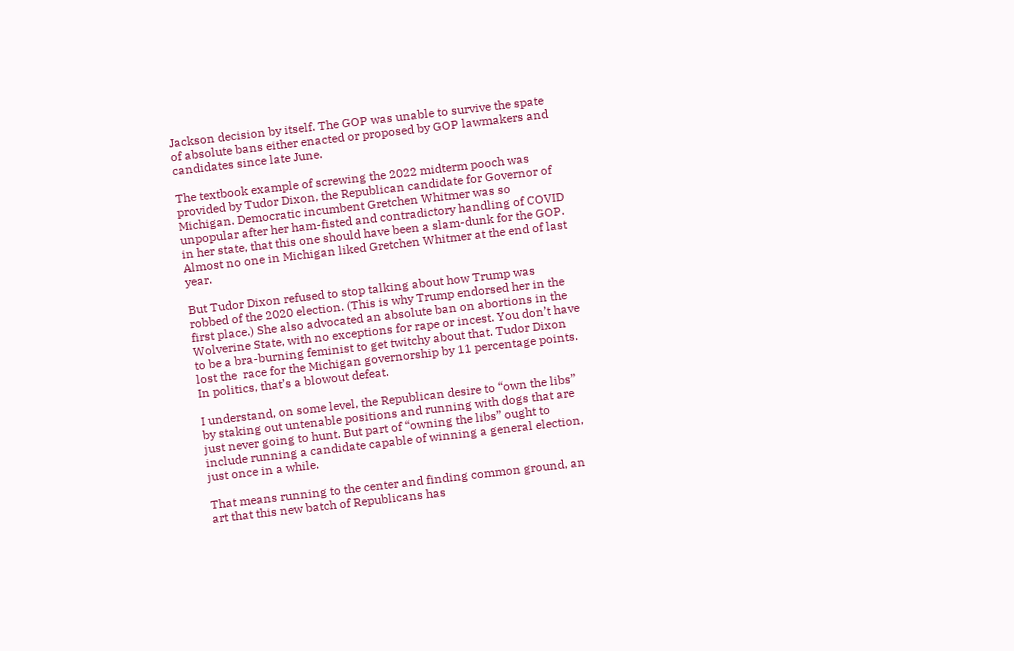Jackson decision by itself. The GOP was unable to survive the spate of absolute bans either enacted or proposed by GOP lawmakers and candidates since late June.

The textbook example of screwing the 2022 midterm pooch was provided by Tudor Dixon, the Republican candidate for Governor of Michigan. Democratic incumbent Gretchen Whitmer was so unpopular after her ham-fisted and contradictory handling of COVID in her state, that this one should have been a slam-dunk for the GOP. Almost no one in Michigan liked Gretchen Whitmer at the end of last year.

But Tudor Dixon refused to stop talking about how Trump was robbed of the 2020 election. (This is why Trump endorsed her in the first place.) She also advocated an absolute ban on abortions in the Wolverine State, with no exceptions for rape or incest. You don’t have to be a bra-burning feminist to get twitchy about that. Tudor Dixon lost the  race for the Michigan governorship by 11 percentage points. In politics, that’s a blowout defeat.

I understand, on some level, the Republican desire to “own the libs” by staking out untenable positions and running with dogs that are just never going to hunt. But part of “owning the libs” ought to include running a candidate capable of winning a general election, just once in a while.

That means running to the center and finding common ground, an art that this new batch of Republicans has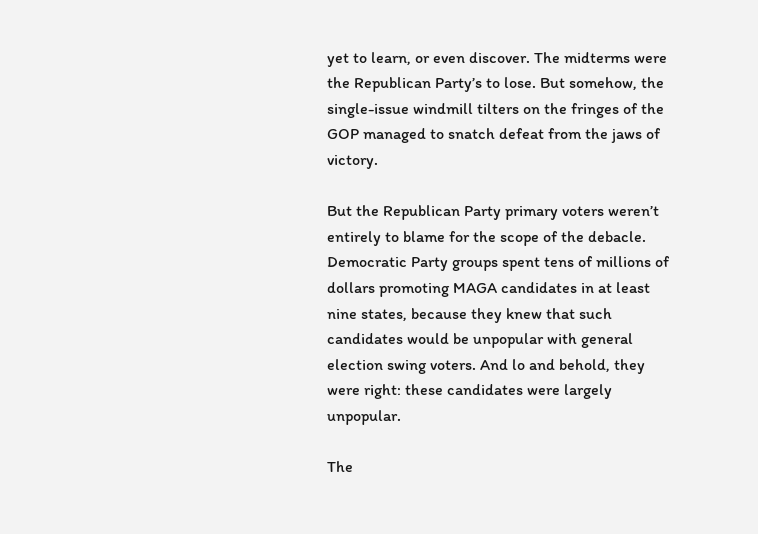yet to learn, or even discover. The midterms were the Republican Party’s to lose. But somehow, the single-issue windmill tilters on the fringes of the GOP managed to snatch defeat from the jaws of victory.

But the Republican Party primary voters weren’t entirely to blame for the scope of the debacle. Democratic Party groups spent tens of millions of dollars promoting MAGA candidates in at least nine states, because they knew that such candidates would be unpopular with general election swing voters. And lo and behold, they were right: these candidates were largely unpopular.

The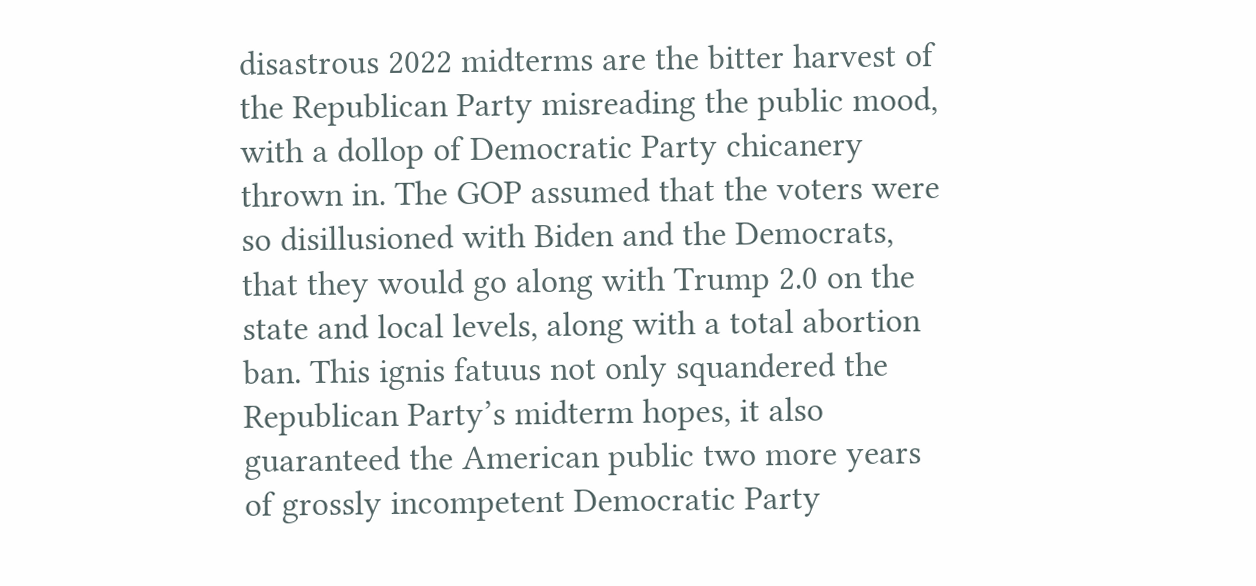disastrous 2022 midterms are the bitter harvest of the Republican Party misreading the public mood, with a dollop of Democratic Party chicanery thrown in. The GOP assumed that the voters were so disillusioned with Biden and the Democrats, that they would go along with Trump 2.0 on the state and local levels, along with a total abortion ban. This ignis fatuus not only squandered the Republican Party’s midterm hopes, it also guaranteed the American public two more years of grossly incompetent Democratic Party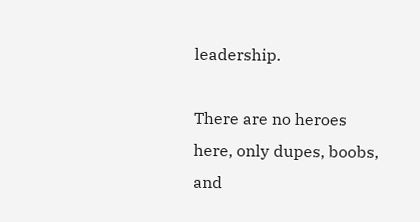leadership.

There are no heroes here, only dupes, boobs, and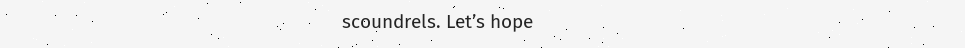scoundrels. Let’s hope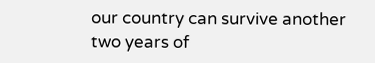our country can survive another two years of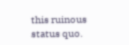this ruinous status quo.